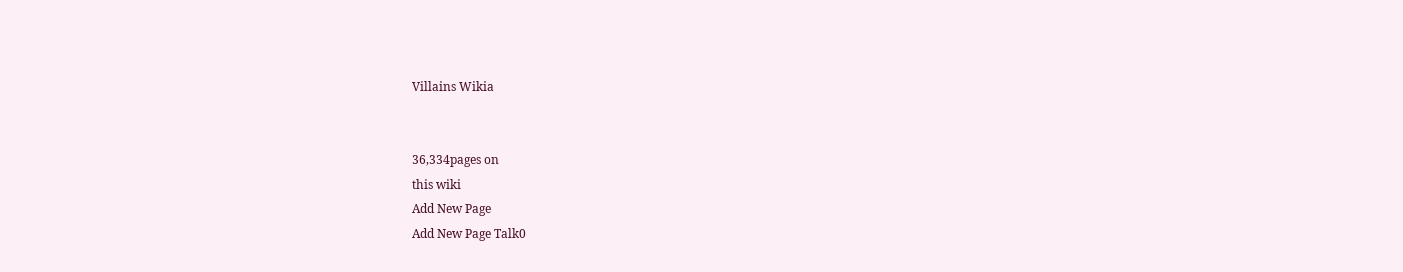Villains Wikia


36,334pages on
this wiki
Add New Page
Add New Page Talk0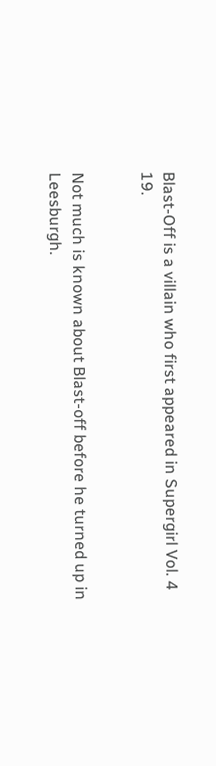Blast-Off is a villain who first appeared in Supergirl Vol. 4 19.


Not much is known about Blast-off before he turned up in Leesburgh.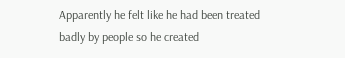Apparently he felt like he had been treated badly by people so he created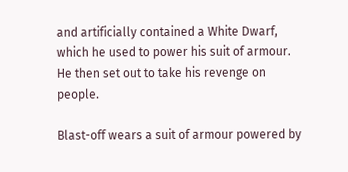and artificially contained a White Dwarf, which he used to power his suit of armour. He then set out to take his revenge on people.

Blast-off wears a suit of armour powered by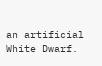an artificial White Dwarf.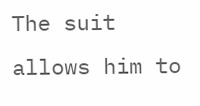The suit allows him to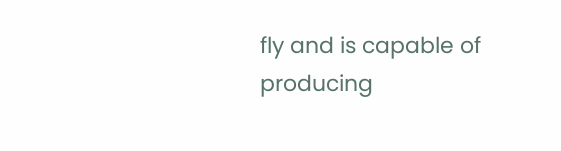fly and is capable of producing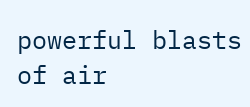powerful blasts of air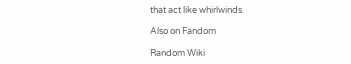that act like whirlwinds.

Also on Fandom

Random Wiki